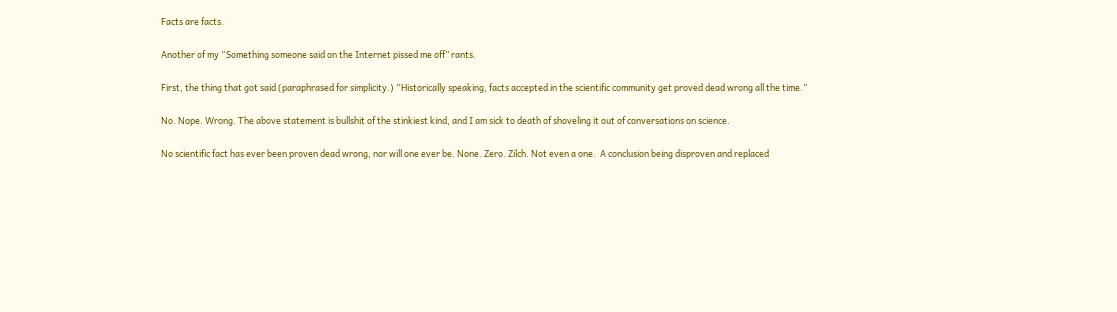Facts are facts.

Another of my “Something someone said on the Internet pissed me off” rants.

First, the thing that got said (paraphrased for simplicity.) “Historically speaking, facts accepted in the scientific community get proved dead wrong all the time.”

No. Nope. Wrong. The above statement is bullshit of the stinkiest kind, and I am sick to death of shoveling it out of conversations on science.

No scientific fact has ever been proven dead wrong, nor will one ever be. None. Zero. Zilch. Not even a one.  A conclusion being disproven and replaced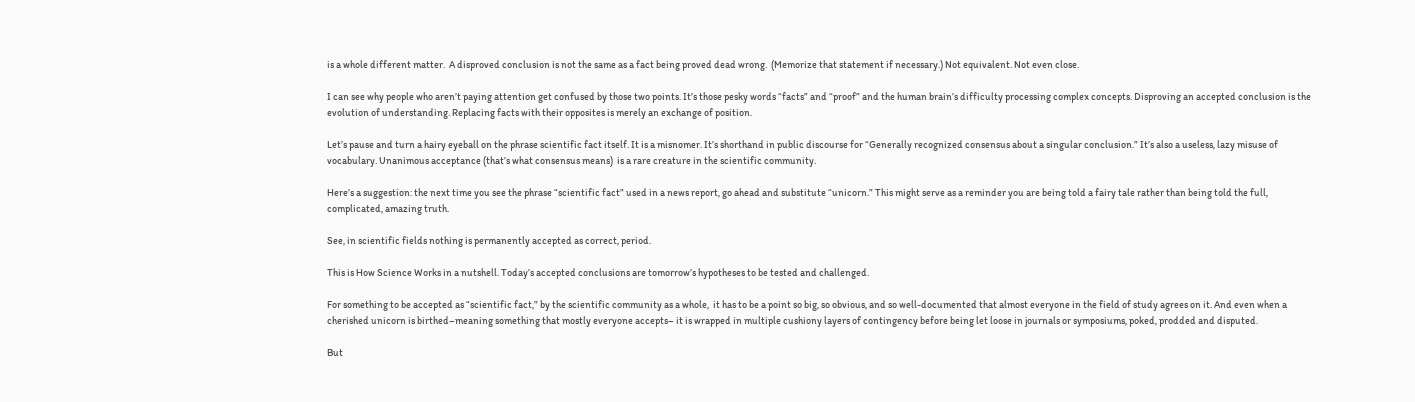is a whole different matter.  A disproved conclusion is not the same as a fact being proved dead wrong.  (Memorize that statement if necessary.) Not equivalent. Not even close.

I can see why people who aren’t paying attention get confused by those two points. It’s those pesky words “facts” and “proof” and the human brain’s difficulty processing complex concepts. Disproving an accepted conclusion is the evolution of understanding. Replacing facts with their opposites is merely an exchange of position.

Let’s pause and turn a hairy eyeball on the phrase scientific fact itself. It is a misnomer. It’s shorthand in public discourse for “Generally recognized consensus about a singular conclusion.” It’s also a useless, lazy misuse of vocabulary. Unanimous acceptance (that’s what consensus means)  is a rare creature in the scientific community.

Here’s a suggestion: the next time you see the phrase “scientific fact” used in a news report, go ahead and substitute “unicorn.” This might serve as a reminder you are being told a fairy tale rather than being told the full, complicated, amazing truth.

See, in scientific fields nothing is permanently accepted as correct, period.

This is How Science Works in a nutshell. Today’s accepted conclusions are tomorrow’s hypotheses to be tested and challenged.

For something to be accepted as “scientific fact,” by the scientific community as a whole,  it has to be a point so big, so obvious, and so well-documented that almost everyone in the field of study agrees on it. And even when a cherished unicorn is birthed–meaning something that mostly everyone accepts– it is wrapped in multiple cushiony layers of contingency before being let loose in journals or symposiums, poked, prodded and disputed.

But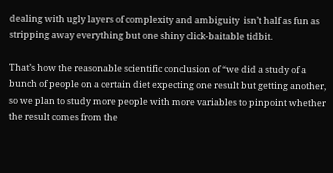dealing with ugly layers of complexity and ambiguity  isn’t half as fun as stripping away everything but one shiny click-baitable tidbit.

That’s how the reasonable scientific conclusion of “we did a study of a bunch of people on a certain diet expecting one result but getting another, so we plan to study more people with more variables to pinpoint whether the result comes from the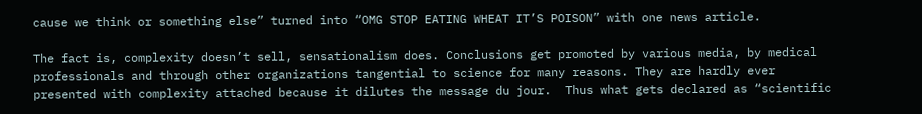cause we think or something else” turned into “OMG STOP EATING WHEAT IT’S POISON” with one news article.

The fact is, complexity doesn’t sell, sensationalism does. Conclusions get promoted by various media, by medical professionals and through other organizations tangential to science for many reasons. They are hardly ever presented with complexity attached because it dilutes the message du jour.  Thus what gets declared as “scientific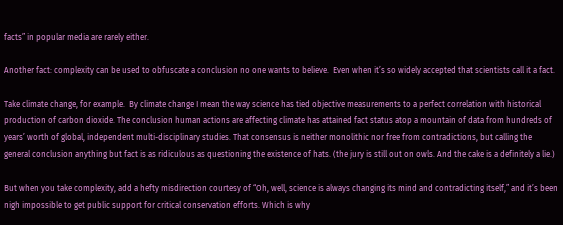facts” in popular media are rarely either.

Another fact: complexity can be used to obfuscate a conclusion no one wants to believe.  Even when it’s so widely accepted that scientists call it a fact.

Take climate change, for example.  By climate change I mean the way science has tied objective measurements to a perfect correlation with historical production of carbon dioxide. The conclusion human actions are affecting climate has attained fact status atop a mountain of data from hundreds of years’ worth of global, independent multi-disciplinary studies. That consensus is neither monolithic nor free from contradictions, but calling the general conclusion anything but fact is as ridiculous as questioning the existence of hats. (the jury is still out on owls. And the cake is a definitely a lie.)

But when you take complexity, add a hefty misdirection courtesy of “Oh, well, science is always changing its mind and contradicting itself,” and it’s been nigh impossible to get public support for critical conservation efforts. Which is why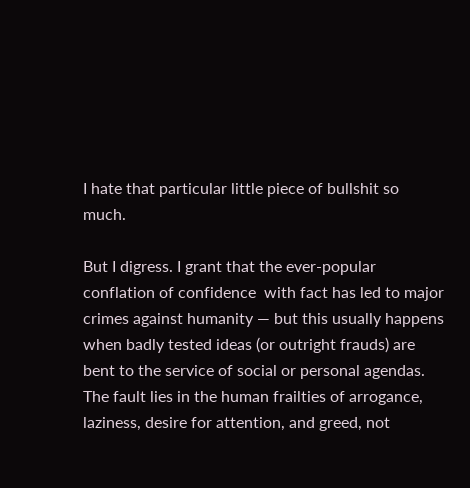I hate that particular little piece of bullshit so much.

But I digress. I grant that the ever-popular conflation of confidence  with fact has led to major crimes against humanity — but this usually happens when badly tested ideas (or outright frauds) are bent to the service of social or personal agendas. The fault lies in the human frailties of arrogance, laziness, desire for attention, and greed, not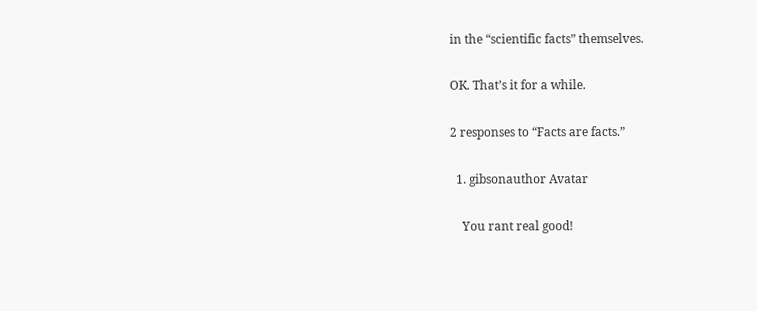in the “scientific facts” themselves.

OK. That’s it for a while.

2 responses to “Facts are facts.”

  1. gibsonauthor Avatar

    You rant real good!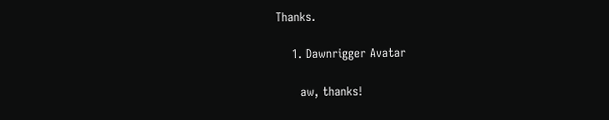Thanks.

    1. Dawnrigger Avatar

      aw, thanks!